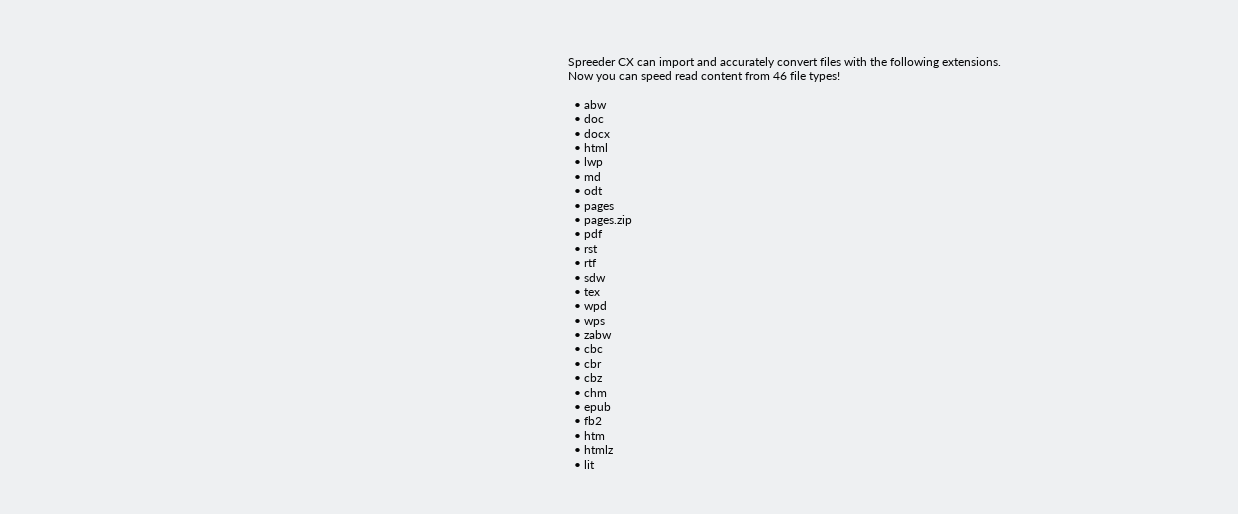Spreeder CX can import and accurately convert files with the following extensions.
Now you can speed read content from 46 file types!

  • abw
  • doc
  • docx
  • html
  • lwp
  • md
  • odt
  • pages
  • pages.zip
  • pdf
  • rst
  • rtf
  • sdw
  • tex
  • wpd
  • wps
  • zabw
  • cbc
  • cbr
  • cbz
  • chm
  • epub
  • fb2
  • htm
  • htmlz
  • lit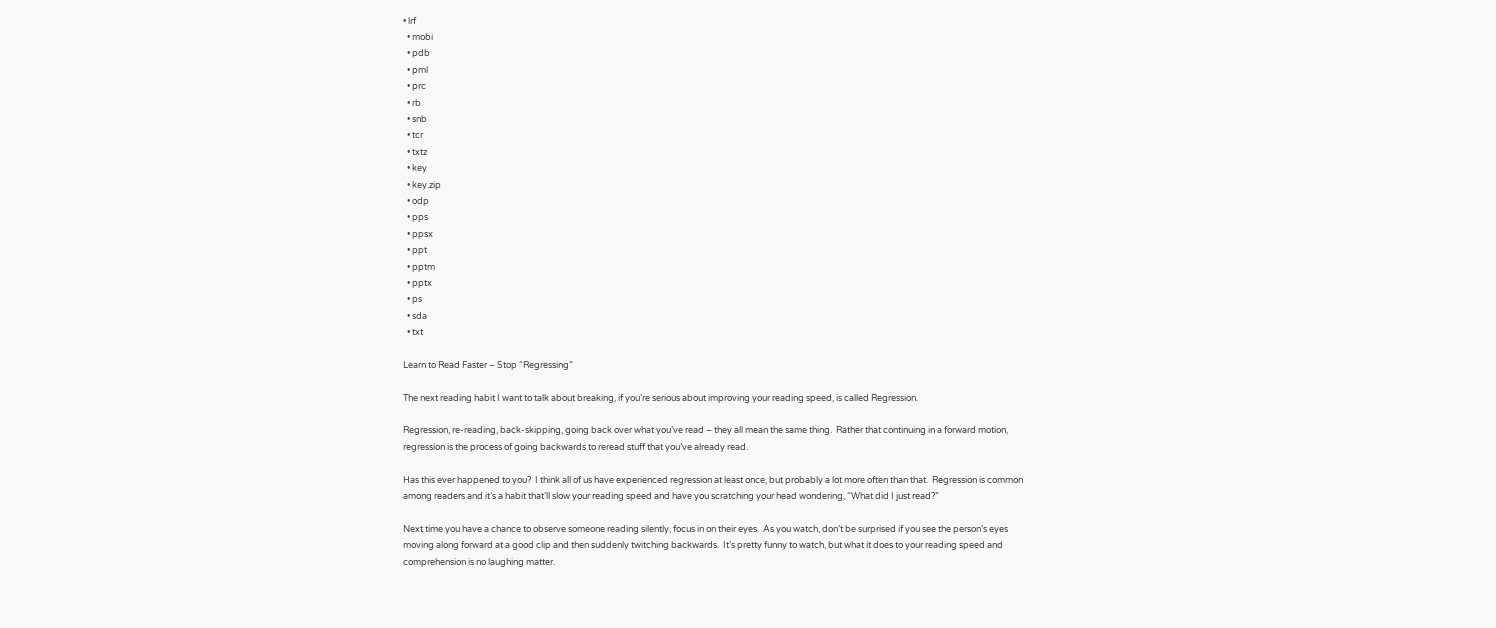• lrf
  • mobi
  • pdb
  • pml
  • prc
  • rb
  • snb
  • tcr
  • txtz
  • key
  • key.zip
  • odp
  • pps
  • ppsx
  • ppt
  • pptm
  • pptx
  • ps
  • sda
  • txt

Learn to Read Faster – Stop “Regressing”

The next reading habit I want to talk about breaking, if you’re serious about improving your reading speed, is called Regression.

Regression, re-reading, back-skipping, going back over what you’ve read – they all mean the same thing.  Rather that continuing in a forward motion, regression is the process of going backwards to reread stuff that you’ve already read.

Has this ever happened to you?  I think all of us have experienced regression at least once, but probably a lot more often than that.  Regression is common among readers and it’s a habit that’ll slow your reading speed and have you scratching your head wondering, “What did I just read?”

Next time you have a chance to observe someone reading silently, focus in on their eyes.  As you watch, don’t be surprised if you see the person’s eyes moving along forward at a good clip and then suddenly twitching backwards.  It’s pretty funny to watch, but what it does to your reading speed and comprehension is no laughing matter.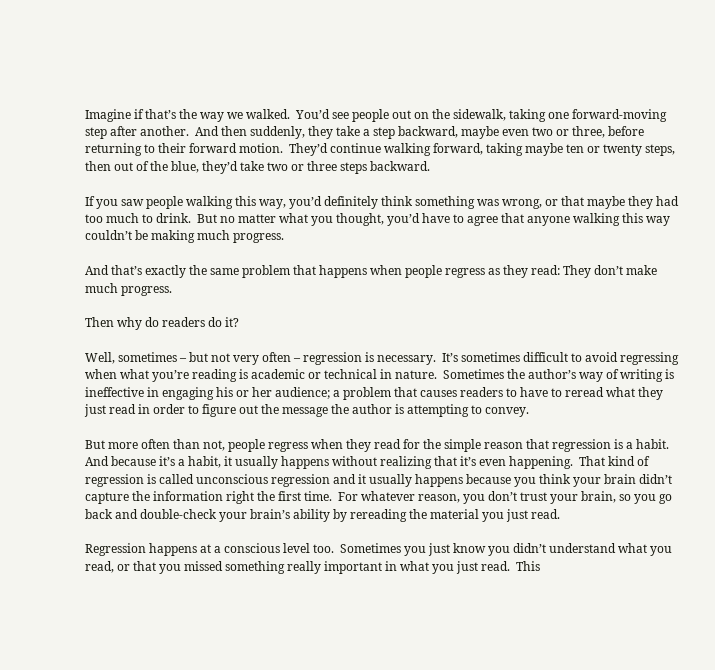Imagine if that’s the way we walked.  You’d see people out on the sidewalk, taking one forward-moving step after another.  And then suddenly, they take a step backward, maybe even two or three, before returning to their forward motion.  They’d continue walking forward, taking maybe ten or twenty steps, then out of the blue, they’d take two or three steps backward.

If you saw people walking this way, you’d definitely think something was wrong, or that maybe they had too much to drink.  But no matter what you thought, you’d have to agree that anyone walking this way couldn’t be making much progress.

And that’s exactly the same problem that happens when people regress as they read: They don’t make much progress.

Then why do readers do it?

Well, sometimes – but not very often – regression is necessary.  It’s sometimes difficult to avoid regressing when what you’re reading is academic or technical in nature.  Sometimes the author’s way of writing is ineffective in engaging his or her audience; a problem that causes readers to have to reread what they just read in order to figure out the message the author is attempting to convey.

But more often than not, people regress when they read for the simple reason that regression is a habit.  And because it’s a habit, it usually happens without realizing that it’s even happening.  That kind of regression is called unconscious regression and it usually happens because you think your brain didn’t capture the information right the first time.  For whatever reason, you don’t trust your brain, so you go back and double-check your brain’s ability by rereading the material you just read.

Regression happens at a conscious level too.  Sometimes you just know you didn’t understand what you read, or that you missed something really important in what you just read.  This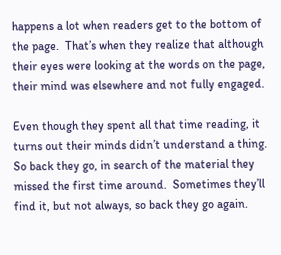happens a lot when readers get to the bottom of the page.  That’s when they realize that although their eyes were looking at the words on the page, their mind was elsewhere and not fully engaged.

Even though they spent all that time reading, it turns out their minds didn’t understand a thing.  So back they go, in search of the material they missed the first time around.  Sometimes they’ll find it, but not always, so back they go again.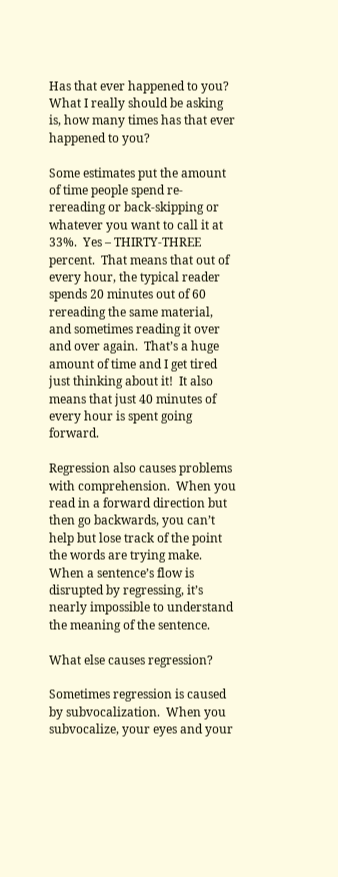Has that ever happened to you?  What I really should be asking is, how many times has that ever happened to you?

Some estimates put the amount of time people spend re-rereading or back-skipping or whatever you want to call it at 33%.  Yes – THIRTY-THREE percent.  That means that out of every hour, the typical reader spends 20 minutes out of 60 rereading the same material, and sometimes reading it over and over again.  That’s a huge amount of time and I get tired just thinking about it!  It also means that just 40 minutes of every hour is spent going forward.

Regression also causes problems with comprehension.  When you read in a forward direction but then go backwards, you can’t help but lose track of the point the words are trying make.  When a sentence’s flow is disrupted by regressing, it’s nearly impossible to understand the meaning of the sentence.

What else causes regression?

Sometimes regression is caused by subvocalization.  When you subvocalize, your eyes and your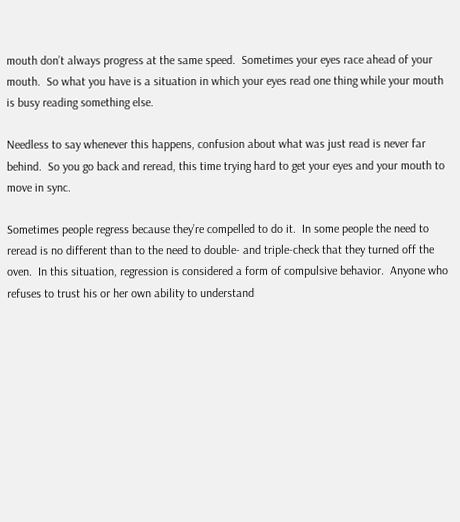mouth don’t always progress at the same speed.  Sometimes your eyes race ahead of your mouth.  So what you have is a situation in which your eyes read one thing while your mouth is busy reading something else.

Needless to say whenever this happens, confusion about what was just read is never far behind.  So you go back and reread, this time trying hard to get your eyes and your mouth to move in sync.

Sometimes people regress because they’re compelled to do it.  In some people the need to reread is no different than to the need to double- and triple-check that they turned off the oven.  In this situation, regression is considered a form of compulsive behavior.  Anyone who refuses to trust his or her own ability to understand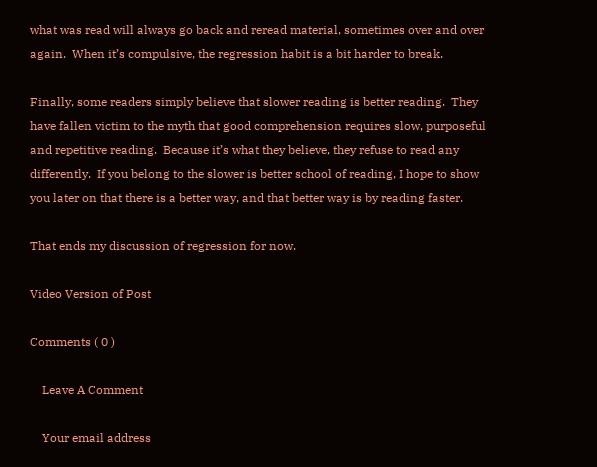what was read will always go back and reread material, sometimes over and over again.  When it’s compulsive, the regression habit is a bit harder to break.

Finally, some readers simply believe that slower reading is better reading.  They have fallen victim to the myth that good comprehension requires slow, purposeful and repetitive reading.  Because it’s what they believe, they refuse to read any differently.  If you belong to the slower is better school of reading, I hope to show you later on that there is a better way, and that better way is by reading faster.

That ends my discussion of regression for now.

Video Version of Post

Comments ( 0 )

    Leave A Comment

    Your email address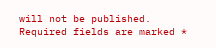will not be published. Required fields are marked *